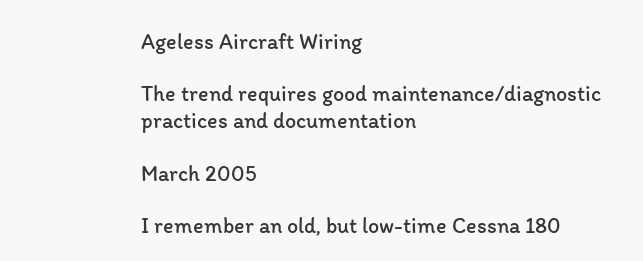Ageless Aircraft Wiring

The trend requires good maintenance/diagnostic practices and documentation

March 2005

I remember an old, but low-time Cessna 180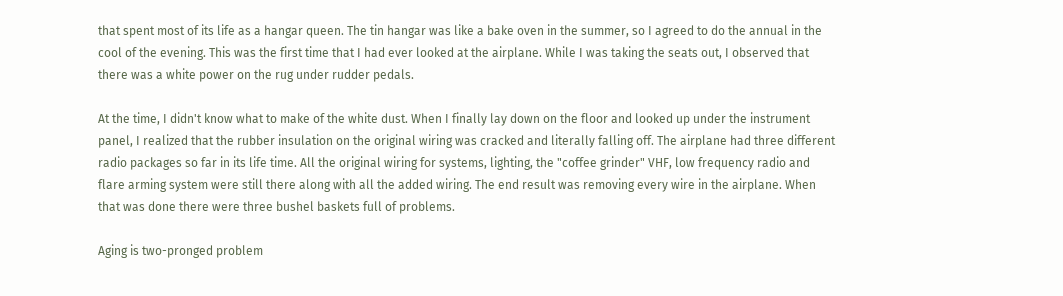that spent most of its life as a hangar queen. The tin hangar was like a bake oven in the summer, so I agreed to do the annual in the cool of the evening. This was the first time that I had ever looked at the airplane. While I was taking the seats out, I observed that there was a white power on the rug under rudder pedals.

At the time, I didn't know what to make of the white dust. When I finally lay down on the floor and looked up under the instrument panel, I realized that the rubber insulation on the original wiring was cracked and literally falling off. The airplane had three different radio packages so far in its life time. All the original wiring for systems, lighting, the "coffee grinder" VHF, low frequency radio and flare arming system were still there along with all the added wiring. The end result was removing every wire in the airplane. When that was done there were three bushel baskets full of problems.

Aging is two-pronged problem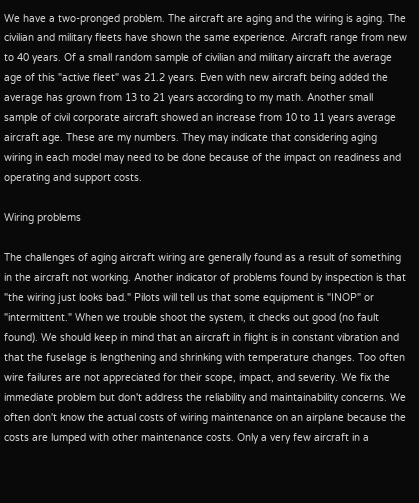We have a two-pronged problem. The aircraft are aging and the wiring is aging. The civilian and military fleets have shown the same experience. Aircraft range from new to 40 years. Of a small random sample of civilian and military aircraft the average age of this "active fleet" was 21.2 years. Even with new aircraft being added the average has grown from 13 to 21 years according to my math. Another small sample of civil corporate aircraft showed an increase from 10 to 11 years average aircraft age. These are my numbers. They may indicate that considering aging wiring in each model may need to be done because of the impact on readiness and operating and support costs.

Wiring problems

The challenges of aging aircraft wiring are generally found as a result of something in the aircraft not working. Another indicator of problems found by inspection is that "the wiring just looks bad." Pilots will tell us that some equipment is "INOP" or "intermittent." When we trouble shoot the system, it checks out good (no fault found). We should keep in mind that an aircraft in flight is in constant vibration and that the fuselage is lengthening and shrinking with temperature changes. Too often wire failures are not appreciated for their scope, impact, and severity. We fix the immediate problem but don't address the reliability and maintainability concerns. We often don't know the actual costs of wiring maintenance on an airplane because the costs are lumped with other maintenance costs. Only a very few aircraft in a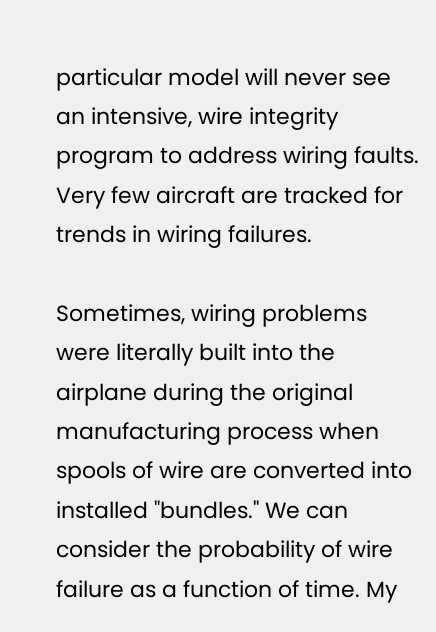particular model will never see an intensive, wire integrity program to address wiring faults. Very few aircraft are tracked for trends in wiring failures.

Sometimes, wiring problems were literally built into the airplane during the original manufacturing process when spools of wire are converted into installed "bundles." We can consider the probability of wire failure as a function of time. My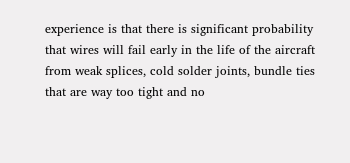experience is that there is significant probability that wires will fail early in the life of the aircraft from weak splices, cold solder joints, bundle ties that are way too tight and no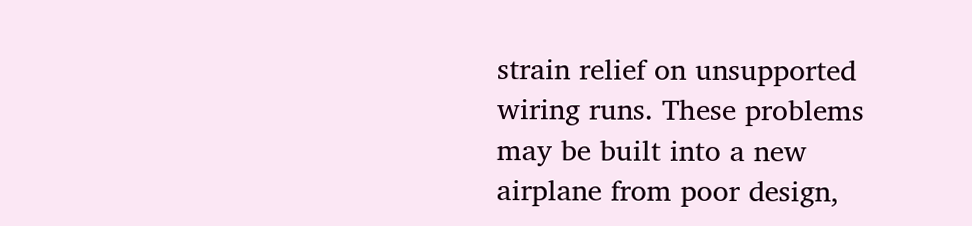strain relief on unsupported wiring runs. These problems may be built into a new airplane from poor design,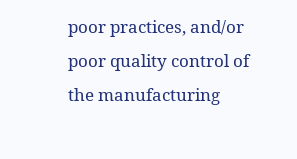poor practices, and/or poor quality control of the manufacturing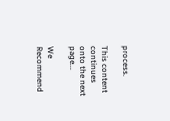process.

This content continues onto the next page...

We Recommend